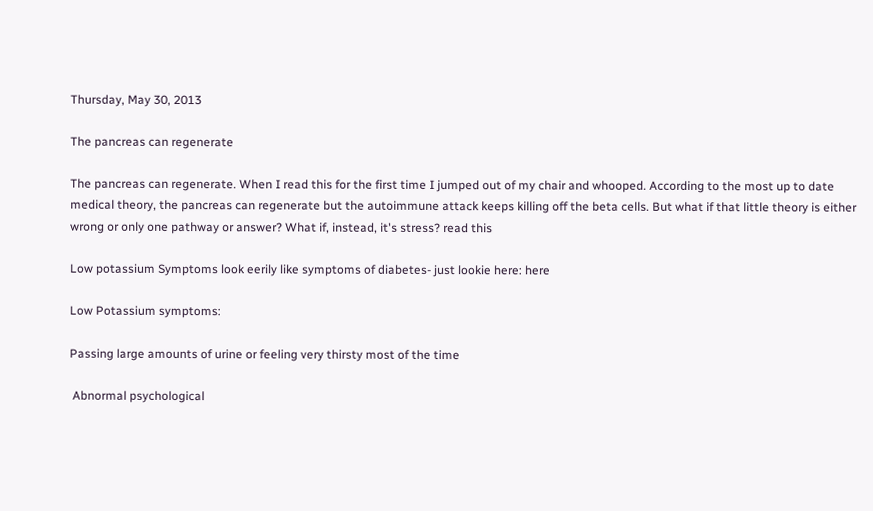Thursday, May 30, 2013

The pancreas can regenerate

The pancreas can regenerate. When I read this for the first time I jumped out of my chair and whooped. According to the most up to date medical theory, the pancreas can regenerate but the autoimmune attack keeps killing off the beta cells. But what if that little theory is either wrong or only one pathway or answer? What if, instead, it's stress? read this

Low potassium Symptoms look eerily like symptoms of diabetes- just lookie here: here

Low Potassium symptoms:

Passing large amounts of urine or feeling very thirsty most of the time

 Abnormal psychological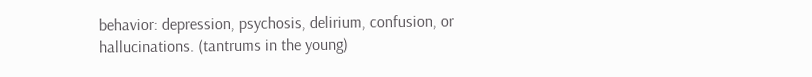behavior: depression, psychosis, delirium, confusion, or hallucinations. (tantrums in the young)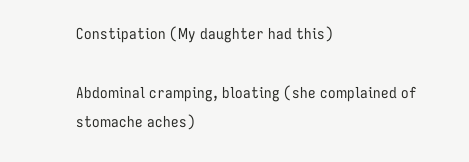Constipation (My daughter had this)

Abdominal cramping, bloating (she complained of stomache aches)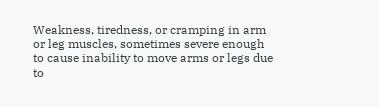Weakness, tiredness, or cramping in arm or leg muscles, sometimes severe enough to cause inability to move arms or legs due to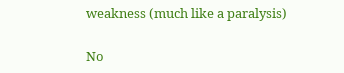weakness (much like a paralysis)

No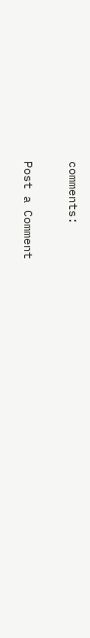comments:

Post a Comment